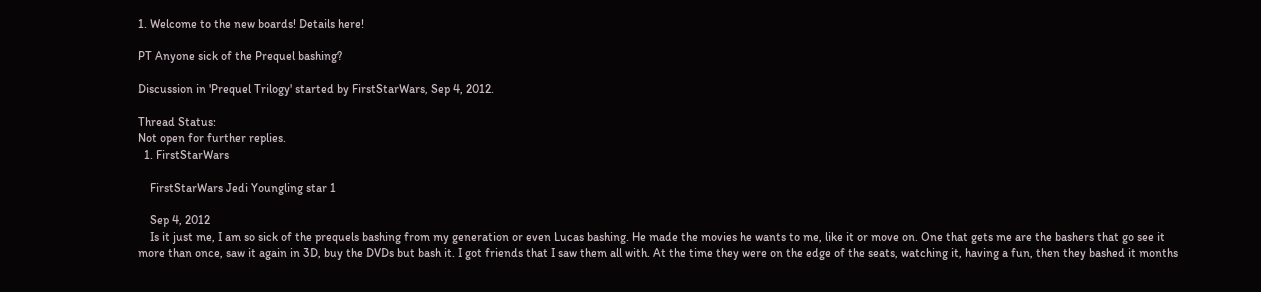1. Welcome to the new boards! Details here!

PT Anyone sick of the Prequel bashing?

Discussion in 'Prequel Trilogy' started by FirstStarWars, Sep 4, 2012.

Thread Status:
Not open for further replies.
  1. FirstStarWars

    FirstStarWars Jedi Youngling star 1

    Sep 4, 2012
    Is it just me, I am so sick of the prequels bashing from my generation or even Lucas bashing. He made the movies he wants to me, like it or move on. One that gets me are the bashers that go see it more than once, saw it again in 3D, buy the DVDs but bash it. I got friends that I saw them all with. At the time they were on the edge of the seats, watching it, having a fun, then they bashed it months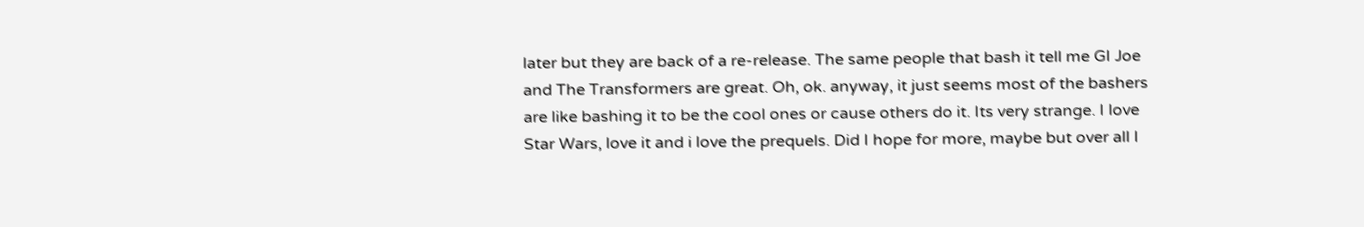later but they are back of a re-release. The same people that bash it tell me GI Joe and The Transformers are great. Oh, ok. anyway, it just seems most of the bashers are like bashing it to be the cool ones or cause others do it. Its very strange. I love Star Wars, love it and i love the prequels. Did I hope for more, maybe but over all I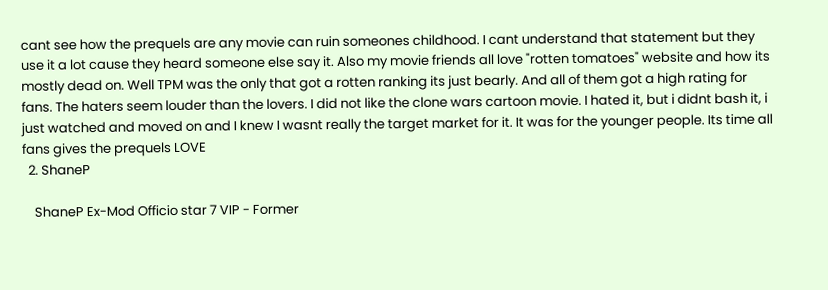cant see how the prequels are any movie can ruin someones childhood. I cant understand that statement but they use it a lot cause they heard someone else say it. Also my movie friends all love "rotten tomatoes" website and how its mostly dead on. Well TPM was the only that got a rotten ranking its just bearly. And all of them got a high rating for fans. The haters seem louder than the lovers. I did not like the clone wars cartoon movie. I hated it, but i didnt bash it, i just watched and moved on and I knew I wasnt really the target market for it. It was for the younger people. Its time all fans gives the prequels LOVE
  2. ShaneP

    ShaneP Ex-Mod Officio star 7 VIP - Former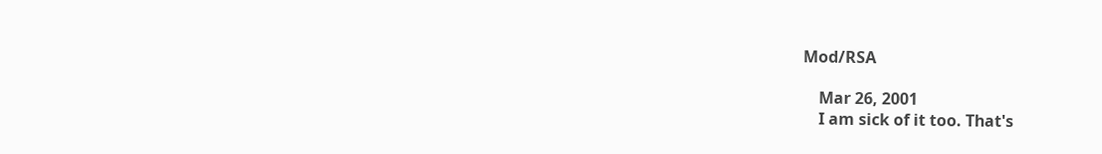Mod/RSA

    Mar 26, 2001
    I am sick of it too. That's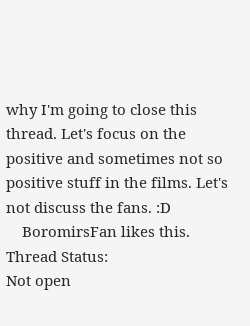why I'm going to close this thread. Let's focus on the positive and sometimes not so positive stuff in the films. Let's not discuss the fans. :D
    BoromirsFan likes this.
Thread Status:
Not open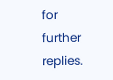for further replies.